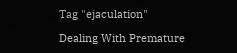Tag "ejaculation"

Dealing With Premature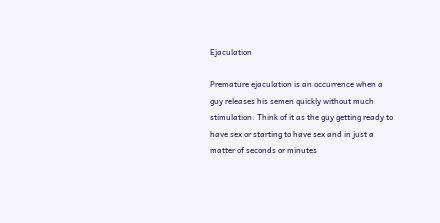Ejaculation

Premature ejaculation is an occurrence when a guy releases his semen quickly without much stimulation. Think of it as the guy getting ready to have sex or starting to have sex and in just a matter of seconds or minutes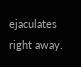ejaculates right away.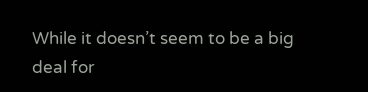While it doesn’t seem to be a big deal for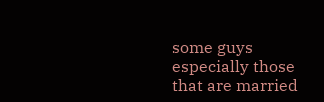some guys especially those that are married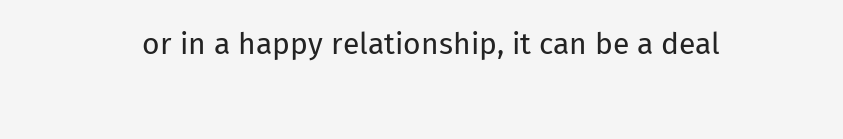or in a happy relationship, it can be a deal